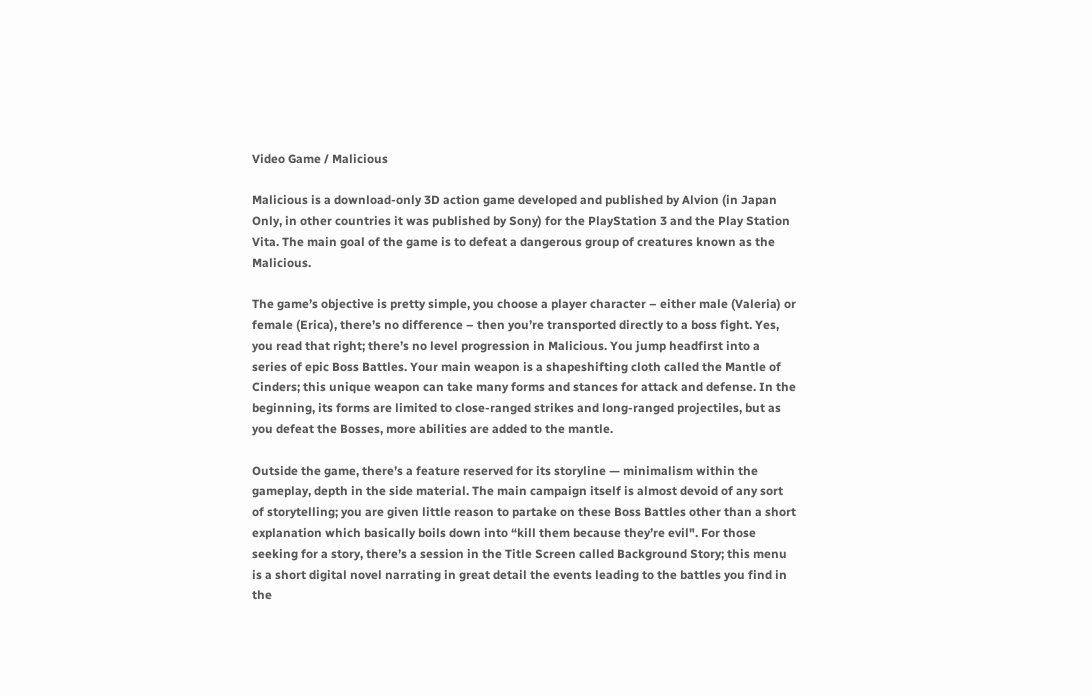Video Game / Malicious

Malicious is a download-only 3D action game developed and published by Alvion (in Japan Only, in other countries it was published by Sony) for the PlayStation 3 and the Play Station Vita. The main goal of the game is to defeat a dangerous group of creatures known as the Malicious.

The game’s objective is pretty simple, you choose a player character – either male (Valeria) or female (Erica), there’s no difference – then you’re transported directly to a boss fight. Yes, you read that right; there’s no level progression in Malicious. You jump headfirst into a series of epic Boss Battles. Your main weapon is a shapeshifting cloth called the Mantle of Cinders; this unique weapon can take many forms and stances for attack and defense. In the beginning, its forms are limited to close-ranged strikes and long-ranged projectiles, but as you defeat the Bosses, more abilities are added to the mantle.

Outside the game, there’s a feature reserved for its storyline — minimalism within the gameplay, depth in the side material. The main campaign itself is almost devoid of any sort of storytelling; you are given little reason to partake on these Boss Battles other than a short explanation which basically boils down into “kill them because they’re evil". For those seeking for a story, there’s a session in the Title Screen called Background Story; this menu is a short digital novel narrating in great detail the events leading to the battles you find in the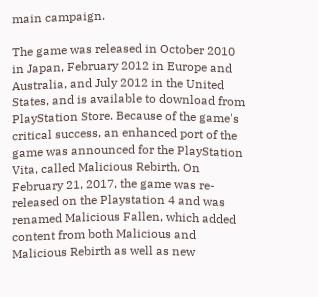main campaign.

The game was released in October 2010 in Japan, February 2012 in Europe and Australia, and July 2012 in the United States, and is available to download from PlayStation Store. Because of the game's critical success, an enhanced port of the game was announced for the PlayStation Vita, called Malicious Rebirth. On February 21, 2017, the game was re-released on the Playstation 4 and was renamed Malicious Fallen, which added content from both Malicious and Malicious Rebirth as well as new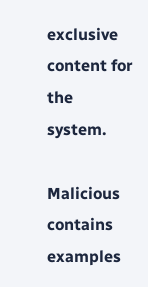exclusive content for the system.

Malicious contains examples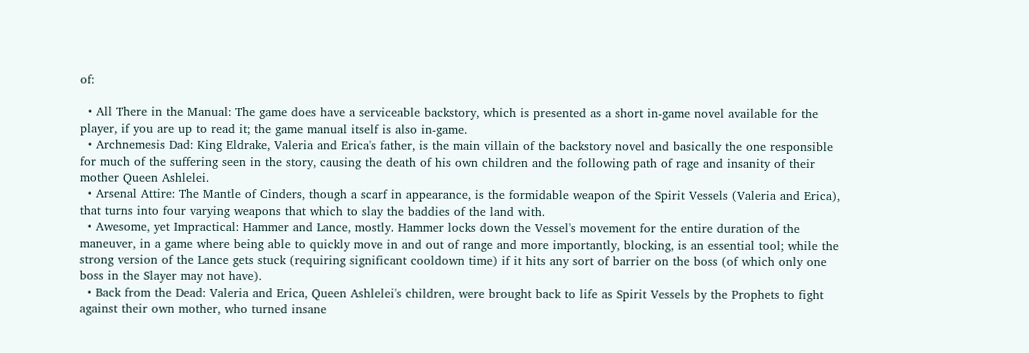of:

  • All There in the Manual: The game does have a serviceable backstory, which is presented as a short in-game novel available for the player, if you are up to read it; the game manual itself is also in-game.
  • Archnemesis Dad: King Eldrake, Valeria and Erica's father, is the main villain of the backstory novel and basically the one responsible for much of the suffering seen in the story, causing the death of his own children and the following path of rage and insanity of their mother Queen Ashlelei.
  • Arsenal Attire: The Mantle of Cinders, though a scarf in appearance, is the formidable weapon of the Spirit Vessels (Valeria and Erica), that turns into four varying weapons that which to slay the baddies of the land with.
  • Awesome, yet Impractical: Hammer and Lance, mostly. Hammer locks down the Vessel's movement for the entire duration of the maneuver, in a game where being able to quickly move in and out of range and more importantly, blocking, is an essential tool; while the strong version of the Lance gets stuck (requiring significant cooldown time) if it hits any sort of barrier on the boss (of which only one boss in the Slayer may not have).
  • Back from the Dead: Valeria and Erica, Queen Ashlelei's children, were brought back to life as Spirit Vessels by the Prophets to fight against their own mother, who turned insane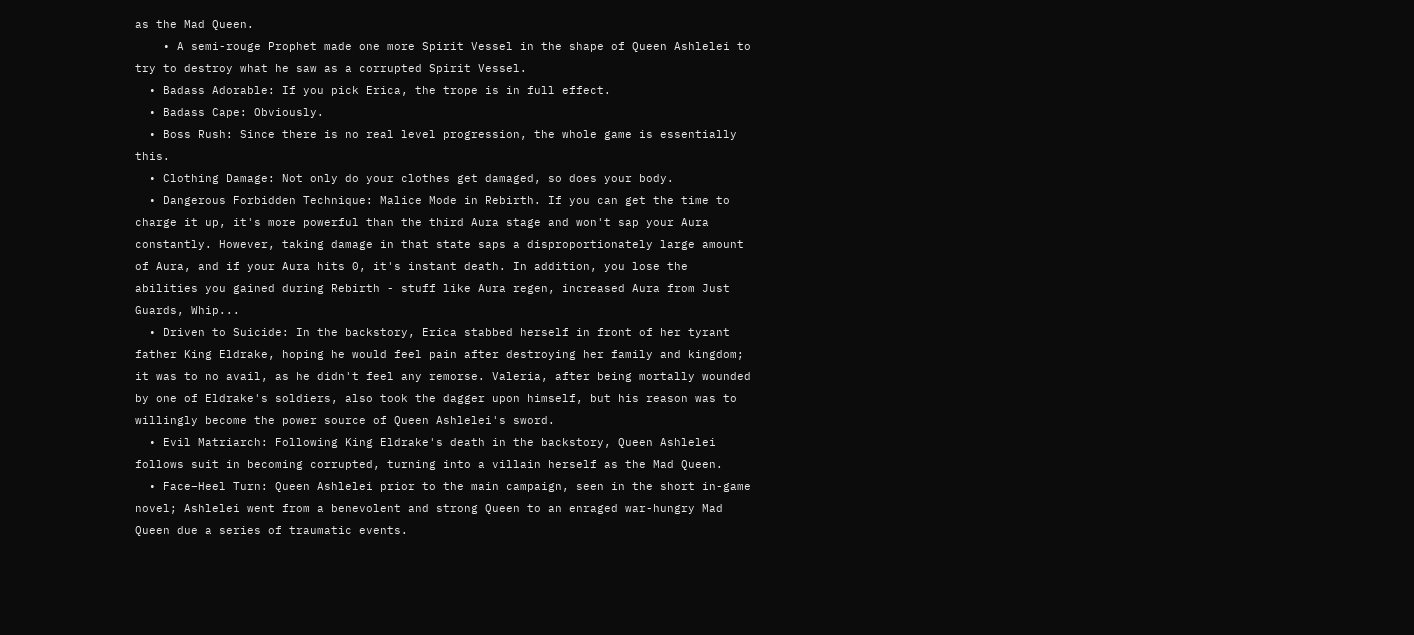as the Mad Queen.
    • A semi-rouge Prophet made one more Spirit Vessel in the shape of Queen Ashlelei to try to destroy what he saw as a corrupted Spirit Vessel.
  • Badass Adorable: If you pick Erica, the trope is in full effect.
  • Badass Cape: Obviously.
  • Boss Rush: Since there is no real level progression, the whole game is essentially this.
  • Clothing Damage: Not only do your clothes get damaged, so does your body.
  • Dangerous Forbidden Technique: Malice Mode in Rebirth. If you can get the time to charge it up, it's more powerful than the third Aura stage and won't sap your Aura constantly. However, taking damage in that state saps a disproportionately large amount of Aura, and if your Aura hits 0, it's instant death. In addition, you lose the abilities you gained during Rebirth - stuff like Aura regen, increased Aura from Just Guards, Whip...
  • Driven to Suicide: In the backstory, Erica stabbed herself in front of her tyrant father King Eldrake, hoping he would feel pain after destroying her family and kingdom; it was to no avail, as he didn't feel any remorse. Valeria, after being mortally wounded by one of Eldrake's soldiers, also took the dagger upon himself, but his reason was to willingly become the power source of Queen Ashlelei's sword.
  • Evil Matriarch: Following King Eldrake's death in the backstory, Queen Ashlelei follows suit in becoming corrupted, turning into a villain herself as the Mad Queen.
  • Face–Heel Turn: Queen Ashlelei prior to the main campaign, seen in the short in-game novel; Ashlelei went from a benevolent and strong Queen to an enraged war-hungry Mad Queen due a series of traumatic events.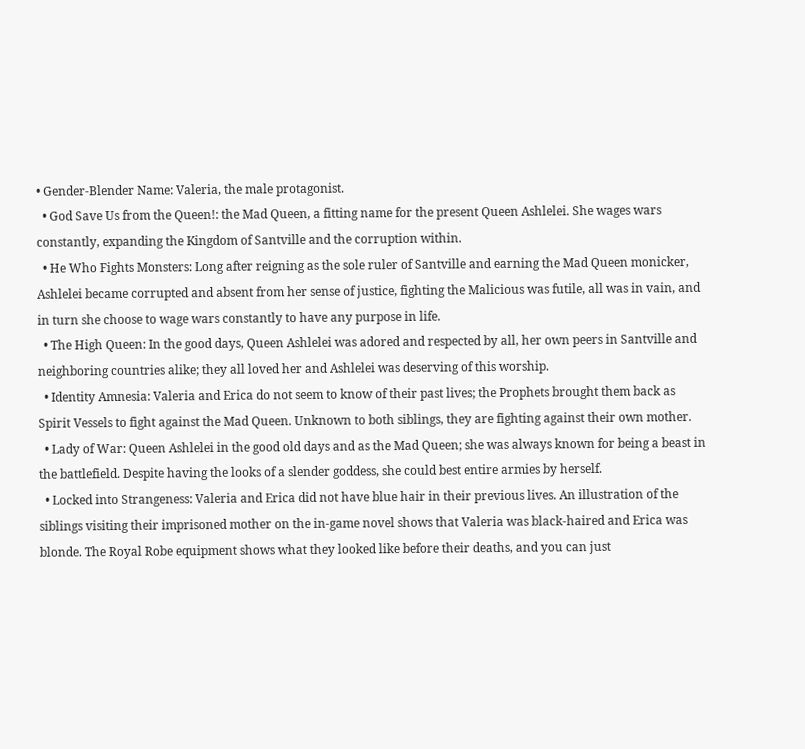• Gender-Blender Name: Valeria, the male protagonist.
  • God Save Us from the Queen!: the Mad Queen, a fitting name for the present Queen Ashlelei. She wages wars constantly, expanding the Kingdom of Santville and the corruption within.
  • He Who Fights Monsters: Long after reigning as the sole ruler of Santville and earning the Mad Queen monicker, Ashlelei became corrupted and absent from her sense of justice, fighting the Malicious was futile, all was in vain, and in turn she choose to wage wars constantly to have any purpose in life.
  • The High Queen: In the good days, Queen Ashlelei was adored and respected by all, her own peers in Santville and neighboring countries alike; they all loved her and Ashlelei was deserving of this worship.
  • Identity Amnesia: Valeria and Erica do not seem to know of their past lives; the Prophets brought them back as Spirit Vessels to fight against the Mad Queen. Unknown to both siblings, they are fighting against their own mother.
  • Lady of War: Queen Ashlelei in the good old days and as the Mad Queen; she was always known for being a beast in the battlefield. Despite having the looks of a slender goddess, she could best entire armies by herself.
  • Locked into Strangeness: Valeria and Erica did not have blue hair in their previous lives. An illustration of the siblings visiting their imprisoned mother on the in-game novel shows that Valeria was black-haired and Erica was blonde. The Royal Robe equipment shows what they looked like before their deaths, and you can just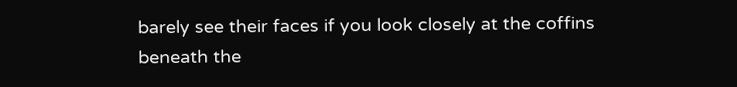barely see their faces if you look closely at the coffins beneath the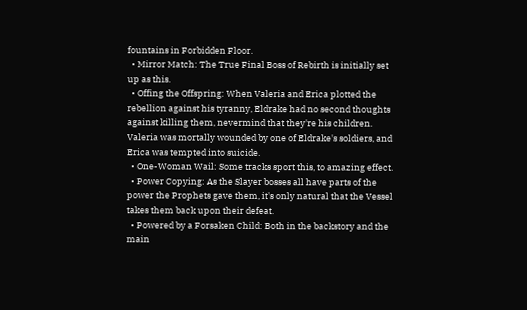fountains in Forbidden Floor.
  • Mirror Match: The True Final Boss of Rebirth is initially set up as this.
  • Offing the Offspring: When Valeria and Erica plotted the rebellion against his tyranny, Eldrake had no second thoughts against killing them, nevermind that they're his children. Valeria was mortally wounded by one of Eldrake's soldiers, and Erica was tempted into suicide.
  • One-Woman Wail: Some tracks sport this, to amazing effect.
  • Power Copying: As the Slayer bosses all have parts of the power the Prophets gave them, it's only natural that the Vessel takes them back upon their defeat.
  • Powered by a Forsaken Child: Both in the backstory and the main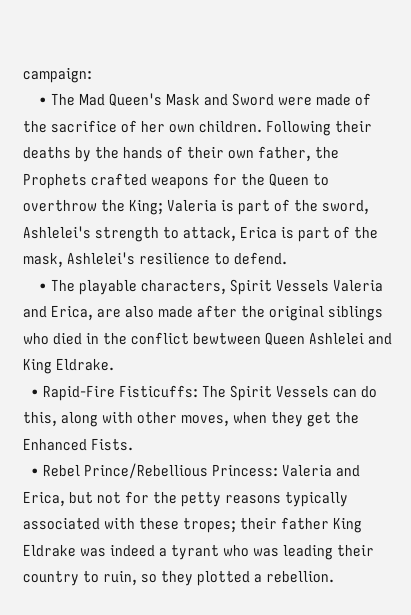campaign:
    • The Mad Queen's Mask and Sword were made of the sacrifice of her own children. Following their deaths by the hands of their own father, the Prophets crafted weapons for the Queen to overthrow the King; Valeria is part of the sword, Ashlelei's strength to attack, Erica is part of the mask, Ashlelei's resilience to defend.
    • The playable characters, Spirit Vessels Valeria and Erica, are also made after the original siblings who died in the conflict bewtween Queen Ashlelei and King Eldrake.
  • Rapid-Fire Fisticuffs: The Spirit Vessels can do this, along with other moves, when they get the Enhanced Fists.
  • Rebel Prince/Rebellious Princess: Valeria and Erica, but not for the petty reasons typically associated with these tropes; their father King Eldrake was indeed a tyrant who was leading their country to ruin, so they plotted a rebellion.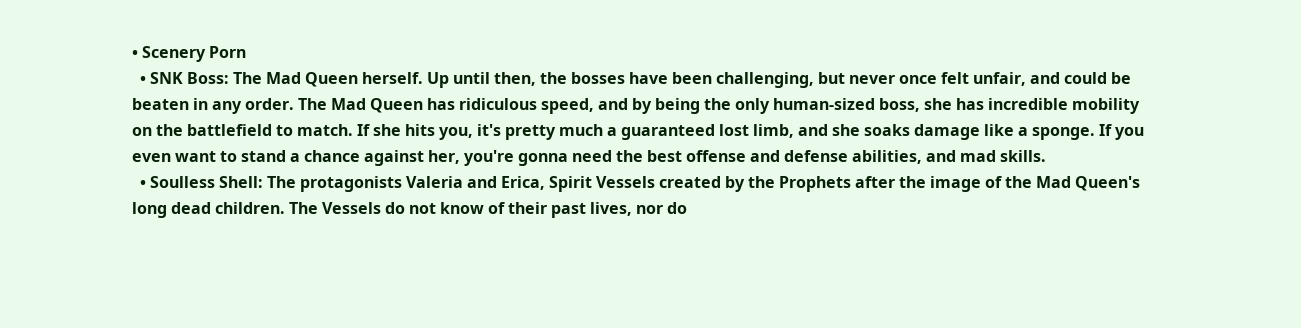• Scenery Porn
  • SNK Boss: The Mad Queen herself. Up until then, the bosses have been challenging, but never once felt unfair, and could be beaten in any order. The Mad Queen has ridiculous speed, and by being the only human-sized boss, she has incredible mobility on the battlefield to match. If she hits you, it's pretty much a guaranteed lost limb, and she soaks damage like a sponge. If you even want to stand a chance against her, you're gonna need the best offense and defense abilities, and mad skills.
  • Soulless Shell: The protagonists Valeria and Erica, Spirit Vessels created by the Prophets after the image of the Mad Queen's long dead children. The Vessels do not know of their past lives, nor do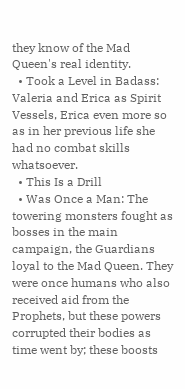they know of the Mad Queen's real identity.
  • Took a Level in Badass: Valeria and Erica as Spirit Vessels, Erica even more so as in her previous life she had no combat skills whatsoever.
  • This Is a Drill
  • Was Once a Man: The towering monsters fought as bosses in the main campaign, the Guardians loyal to the Mad Queen. They were once humans who also received aid from the Prophets, but these powers corrupted their bodies as time went by; these boosts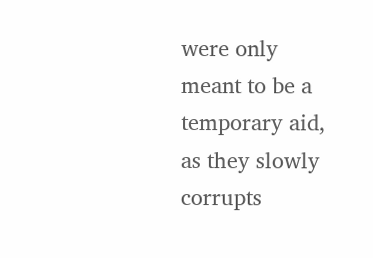were only meant to be a temporary aid, as they slowly corrupts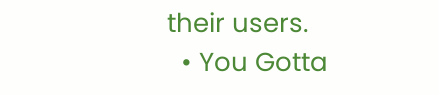their users.
  • You Gotta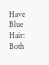Have Blue Hair: Both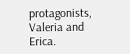protagonists, Valeria and Erica.